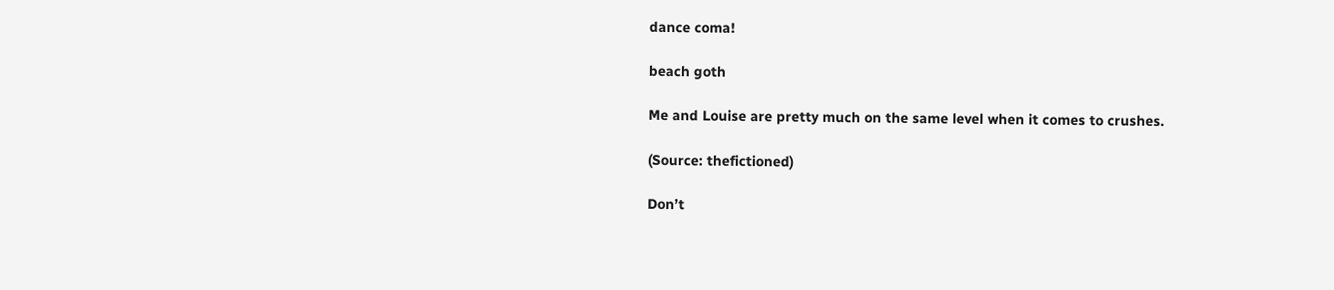dance coma!

beach goth

Me and Louise are pretty much on the same level when it comes to crushes.

(Source: thefictioned)

Don’t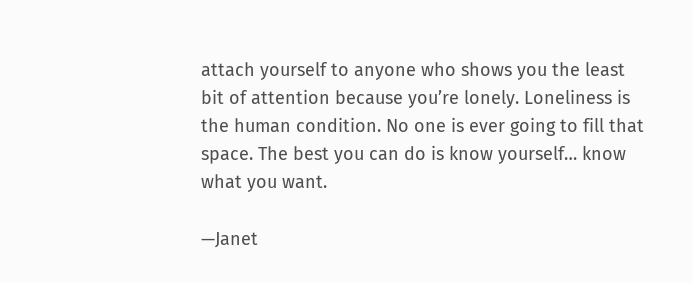attach yourself to anyone who shows you the least bit of attention because you’re lonely. Loneliness is the human condition. No one is ever going to fill that space. The best you can do is know yourself… know what you want.

—Janet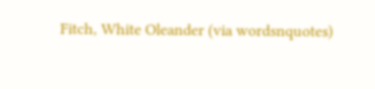Fitch, White Oleander (via wordsnquotes)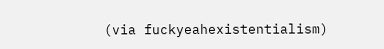(via fuckyeahexistentialism)